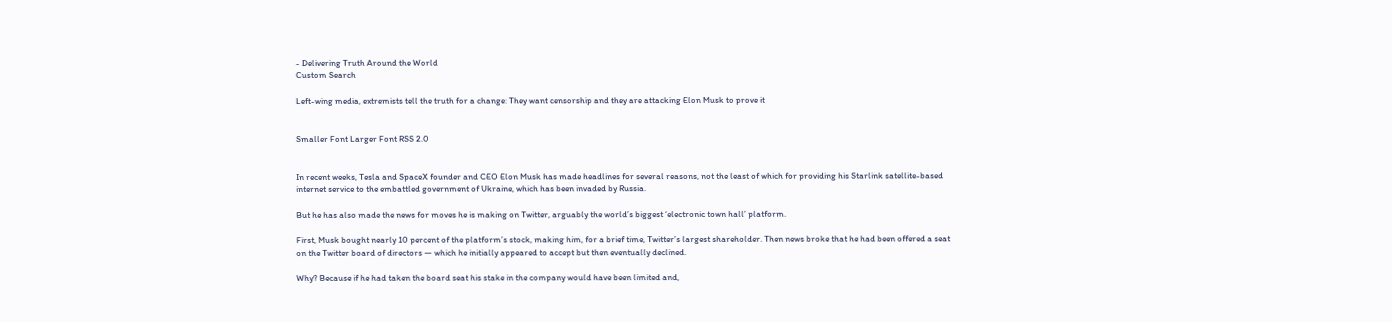- Delivering Truth Around the World
Custom Search

Left-wing media, extremists tell the truth for a change: They want censorship and they are attacking Elon Musk to prove it


Smaller Font Larger Font RSS 2.0


In recent weeks, Tesla and SpaceX founder and CEO Elon Musk has made headlines for several reasons, not the least of which for providing his Starlink satellite-based internet service to the embattled government of Ukraine, which has been invaded by Russia.

But he has also made the news for moves he is making on Twitter, arguably the world’s biggest ‘electronic town hall’ platform.

First, Musk bought nearly 10 percent of the platform’s stock, making him, for a brief time, Twitter’s largest shareholder. Then news broke that he had been offered a seat on the Twitter board of directors — which he initially appeared to accept but then eventually declined.

Why? Because if he had taken the board seat his stake in the company would have been limited and,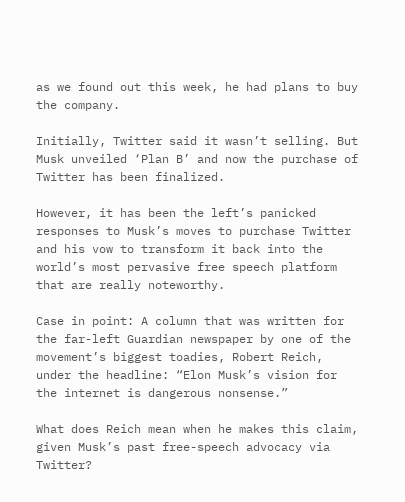as we found out this week, he had plans to buy the company.

Initially, Twitter said it wasn’t selling. But Musk unveiled ‘Plan B’ and now the purchase of Twitter has been finalized.

However, it has been the left’s panicked responses to Musk’s moves to purchase Twitter and his vow to transform it back into the world’s most pervasive free speech platform that are really noteworthy.

Case in point: A column that was written for the far-left Guardian newspaper by one of the movement’s biggest toadies, Robert Reich, under the headline: “Elon Musk’s vision for the internet is dangerous nonsense.”

What does Reich mean when he makes this claim, given Musk’s past free-speech advocacy via Twitter?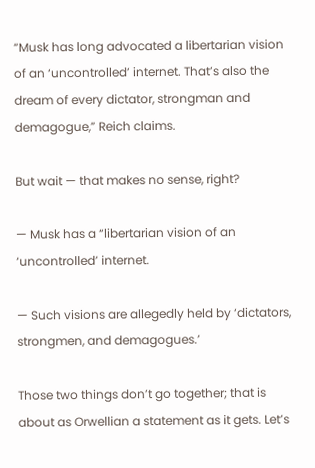“Musk has long advocated a libertarian vision of an ‘uncontrolled’ internet. That’s also the dream of every dictator, strongman and demagogue,” Reich claims.

But wait — that makes no sense, right?

— Musk has a “libertarian vision of an ‘uncontrolled’ internet.

— Such visions are allegedly held by ‘dictators, strongmen, and demagogues.’

Those two things don’t go together; that is about as Orwellian a statement as it gets. Let’s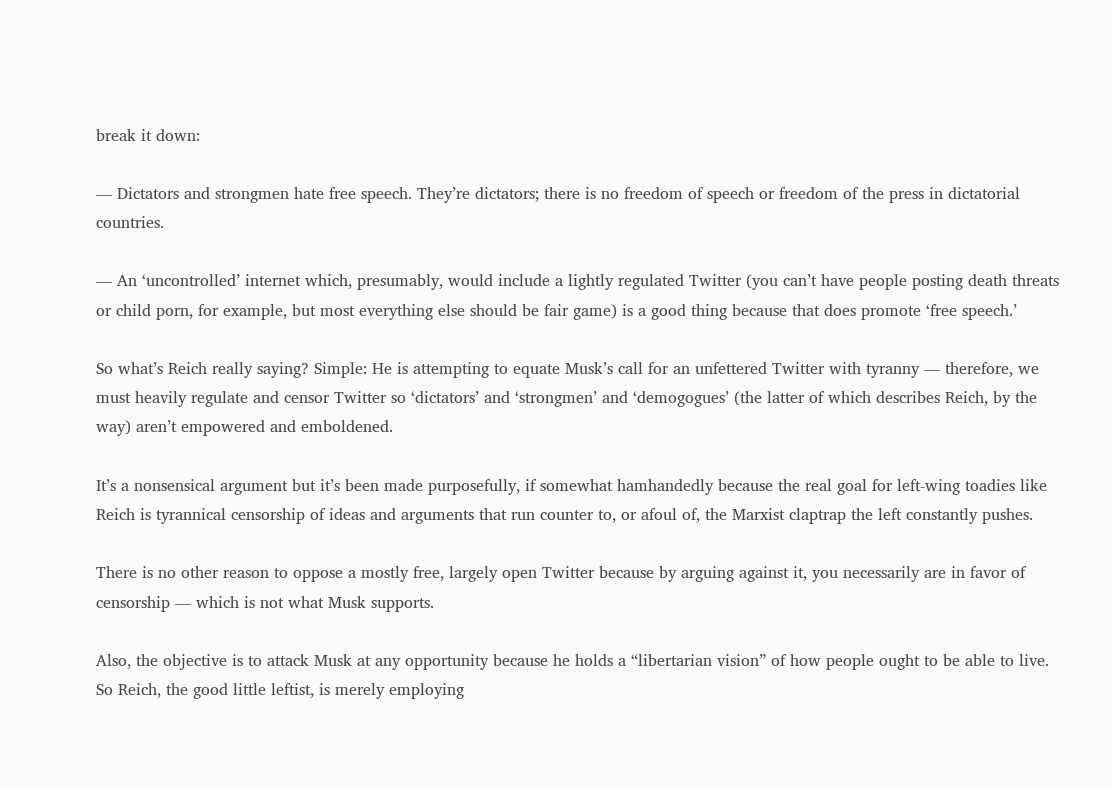break it down:

— Dictators and strongmen hate free speech. They’re dictators; there is no freedom of speech or freedom of the press in dictatorial countries.

— An ‘uncontrolled’ internet which, presumably, would include a lightly regulated Twitter (you can’t have people posting death threats or child porn, for example, but most everything else should be fair game) is a good thing because that does promote ‘free speech.’

So what’s Reich really saying? Simple: He is attempting to equate Musk’s call for an unfettered Twitter with tyranny — therefore, we must heavily regulate and censor Twitter so ‘dictators’ and ‘strongmen’ and ‘demogogues’ (the latter of which describes Reich, by the way) aren’t empowered and emboldened.

It’s a nonsensical argument but it’s been made purposefully, if somewhat hamhandedly because the real goal for left-wing toadies like Reich is tyrannical censorship of ideas and arguments that run counter to, or afoul of, the Marxist claptrap the left constantly pushes.

There is no other reason to oppose a mostly free, largely open Twitter because by arguing against it, you necessarily are in favor of censorship — which is not what Musk supports.

Also, the objective is to attack Musk at any opportunity because he holds a “libertarian vision” of how people ought to be able to live. So Reich, the good little leftist, is merely employing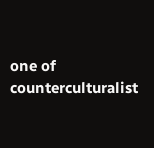one of counterculturalist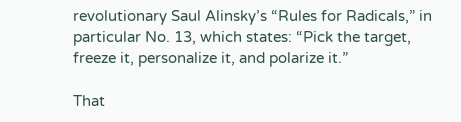revolutionary Saul Alinsky’s “Rules for Radicals,” in particular No. 13, which states: “Pick the target, freeze it, personalize it, and polarize it.”

That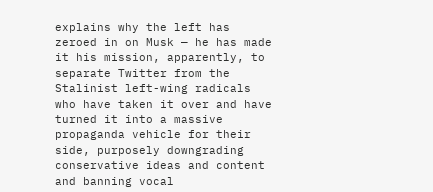explains why the left has zeroed in on Musk — he has made it his mission, apparently, to separate Twitter from the Stalinist left-wing radicals who have taken it over and have turned it into a massive propaganda vehicle for their side, purposely downgrading conservative ideas and content and banning vocal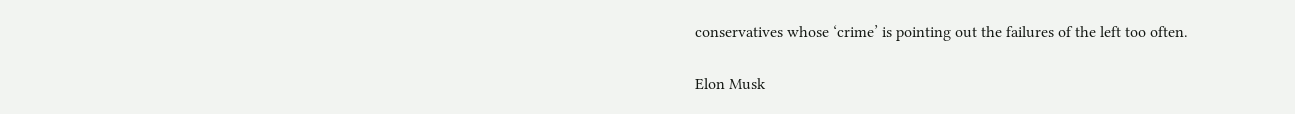conservatives whose ‘crime’ is pointing out the failures of the left too often.

Elon Musk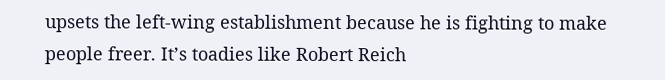upsets the left-wing establishment because he is fighting to make people freer. It’s toadies like Robert Reich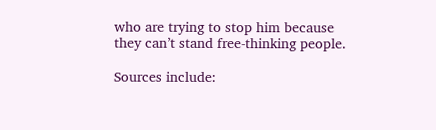who are trying to stop him because they can’t stand free-thinking people.

Sources include: